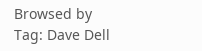Browsed by
Tag: Dave Dell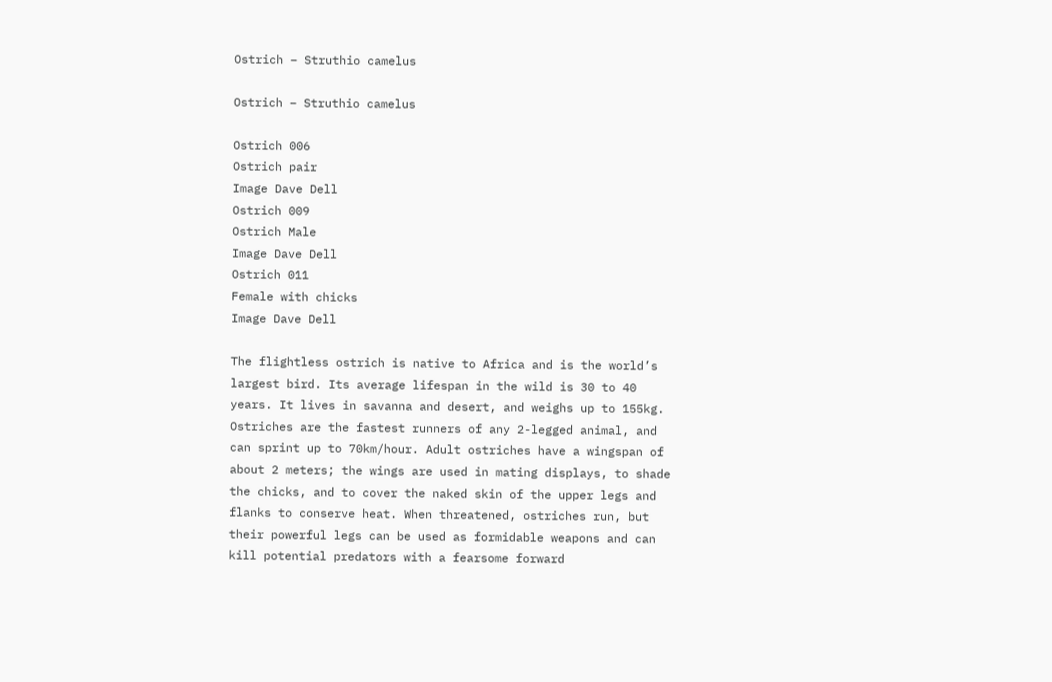Ostrich – Struthio camelus

Ostrich – Struthio camelus

Ostrich 006
Ostrich pair
Image Dave Dell
Ostrich 009
Ostrich Male
Image Dave Dell
Ostrich 011
Female with chicks
Image Dave Dell

The flightless ostrich is native to Africa and is the world’s largest bird. Its average lifespan in the wild is 30 to 40 years. It lives in savanna and desert, and weighs up to 155kg. Ostriches are the fastest runners of any 2-legged animal, and can sprint up to 70km/hour. Adult ostriches have a wingspan of about 2 meters; the wings are used in mating displays, to shade the chicks, and to cover the naked skin of the upper legs and flanks to conserve heat. When threatened, ostriches run, but their powerful legs can be used as formidable weapons and can kill potential predators with a fearsome forward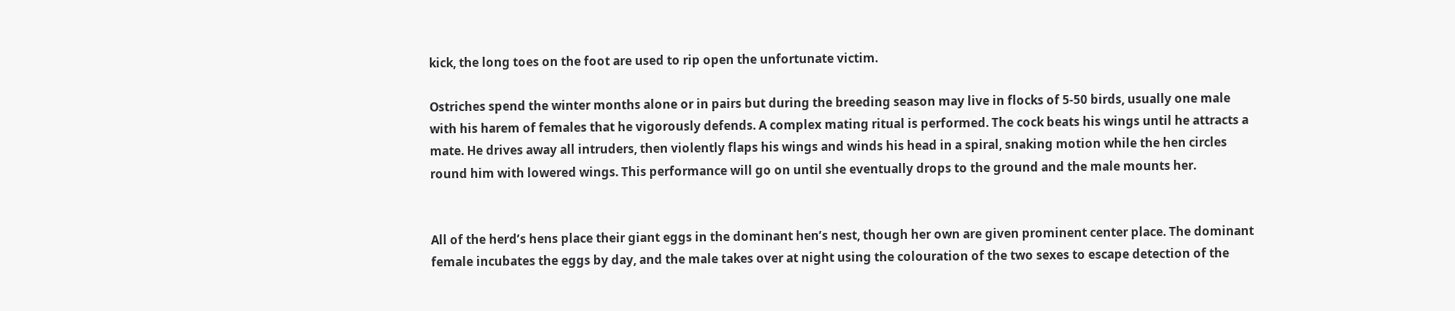kick, the long toes on the foot are used to rip open the unfortunate victim.

Ostriches spend the winter months alone or in pairs but during the breeding season may live in flocks of 5-50 birds, usually one male with his harem of females that he vigorously defends. A complex mating ritual is performed. The cock beats his wings until he attracts a mate. He drives away all intruders, then violently flaps his wings and winds his head in a spiral, snaking motion while the hen circles round him with lowered wings. This performance will go on until she eventually drops to the ground and the male mounts her.


All of the herd’s hens place their giant eggs in the dominant hen’s nest, though her own are given prominent center place. The dominant female incubates the eggs by day, and the male takes over at night using the colouration of the two sexes to escape detection of the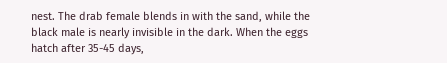nest. The drab female blends in with the sand, while the black male is nearly invisible in the dark. When the eggs hatch after 35-45 days,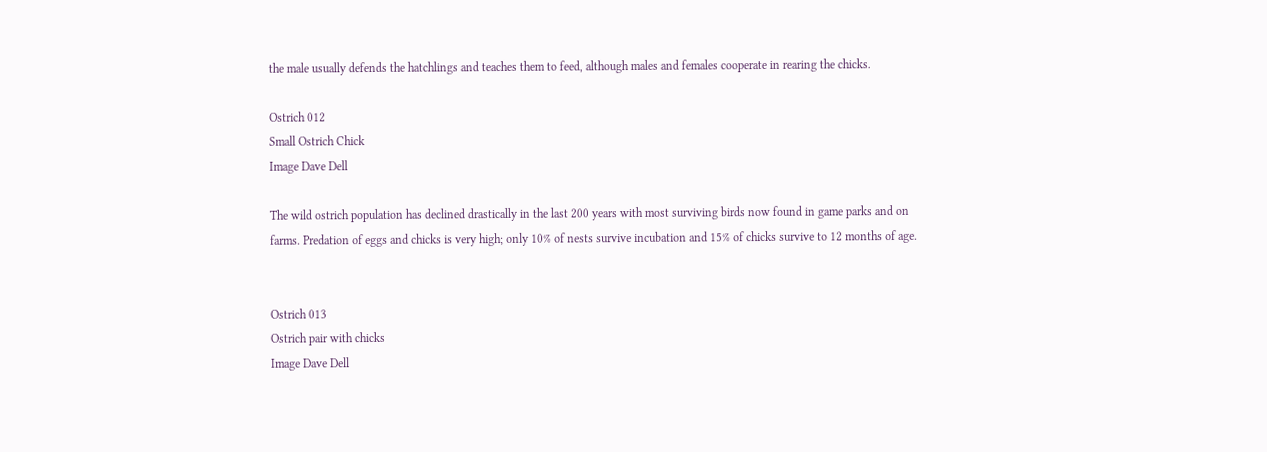the male usually defends the hatchlings and teaches them to feed, although males and females cooperate in rearing the chicks.

Ostrich 012
Small Ostrich Chick
Image Dave Dell

The wild ostrich population has declined drastically in the last 200 years with most surviving birds now found in game parks and on farms. Predation of eggs and chicks is very high; only 10% of nests survive incubation and 15% of chicks survive to 12 months of age.


Ostrich 013
Ostrich pair with chicks
Image Dave Dell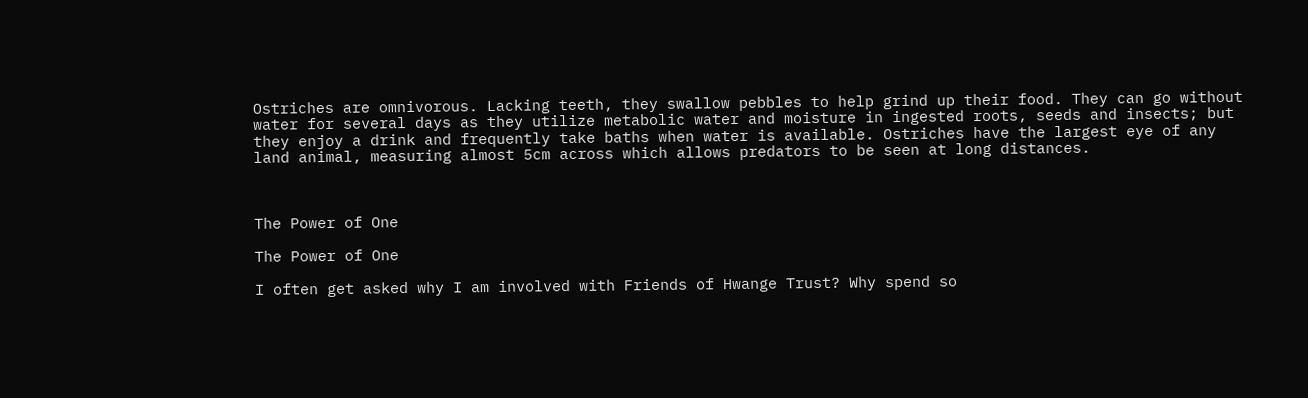Ostriches are omnivorous. Lacking teeth, they swallow pebbles to help grind up their food. They can go without water for several days as they utilize metabolic water and moisture in ingested roots, seeds and insects; but they enjoy a drink and frequently take baths when water is available. Ostriches have the largest eye of any land animal, measuring almost 5cm across which allows predators to be seen at long distances.



The Power of One

The Power of One

I often get asked why I am involved with Friends of Hwange Trust? Why spend so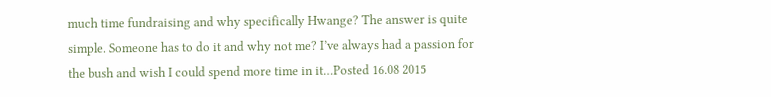much time fundraising and why specifically Hwange? The answer is quite simple. Someone has to do it and why not me? I’ve always had a passion for the bush and wish I could spend more time in it…Posted 16.08 2015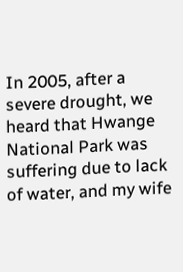In 2005, after a severe drought, we heard that Hwange National Park was suffering due to lack of water, and my wife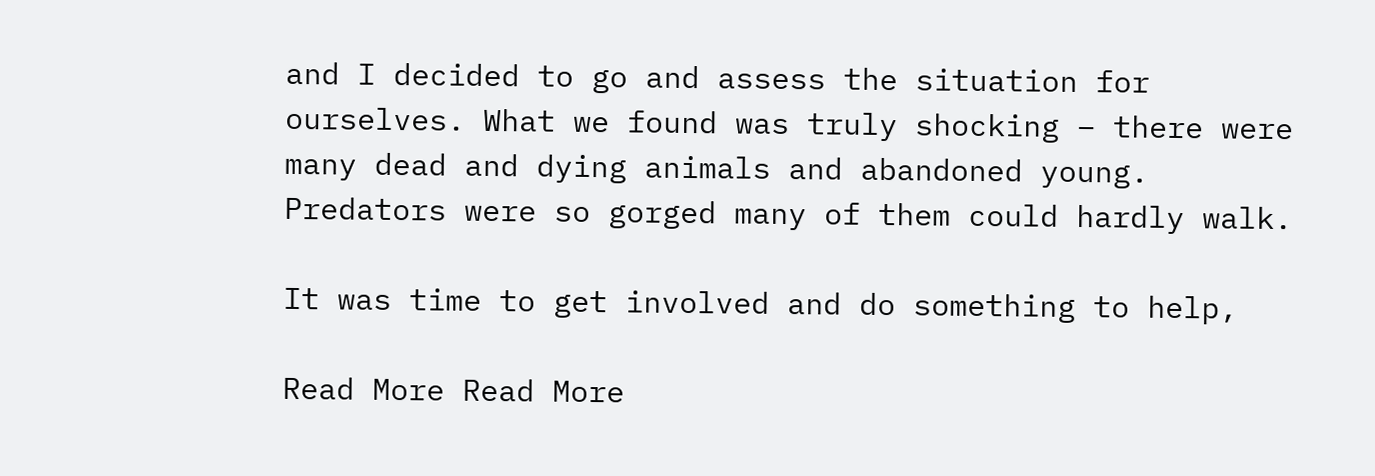and I decided to go and assess the situation for ourselves. What we found was truly shocking – there were many dead and dying animals and abandoned young. Predators were so gorged many of them could hardly walk.

It was time to get involved and do something to help,

Read More Read More